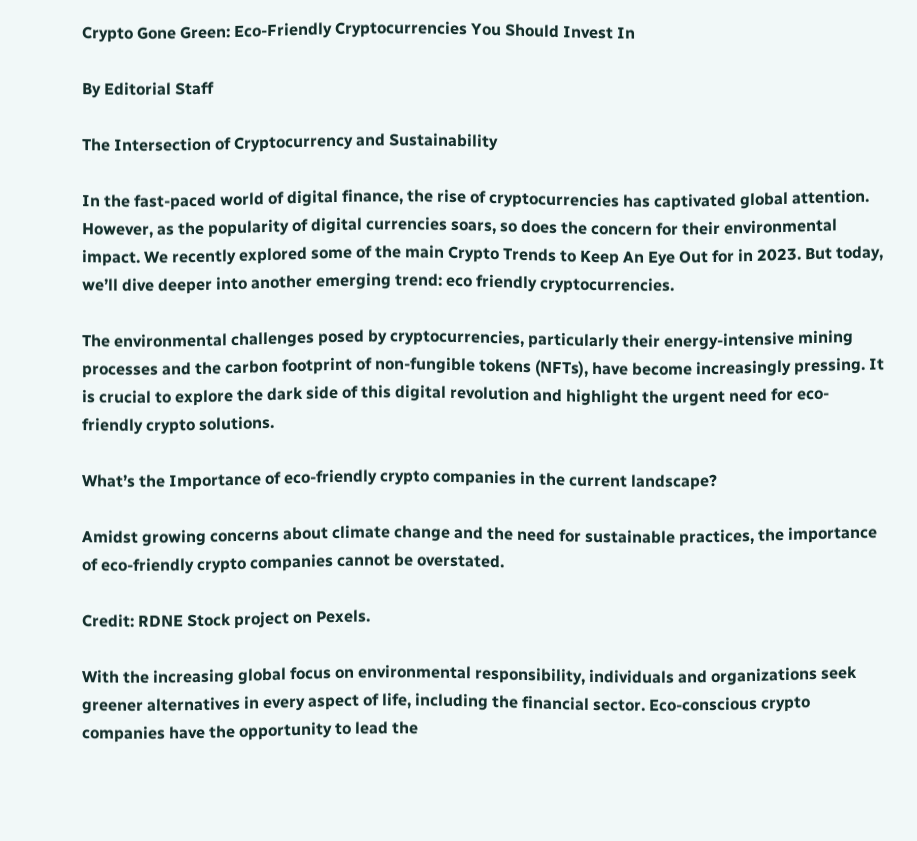Crypto Gone Green: Eco-Friendly Cryptocurrencies You Should Invest In

By Editorial Staff

The Intersection of Cryptocurrency and Sustainability

In the fast-paced world of digital finance, the rise of cryptocurrencies has captivated global attention. However, as the popularity of digital currencies soars, so does the concern for their environmental impact. We recently explored some of the main Crypto Trends to Keep An Eye Out for in 2023. But today, we’ll dive deeper into another emerging trend: eco friendly cryptocurrencies.

The environmental challenges posed by cryptocurrencies, particularly their energy-intensive mining processes and the carbon footprint of non-fungible tokens (NFTs), have become increasingly pressing. It is crucial to explore the dark side of this digital revolution and highlight the urgent need for eco-friendly crypto solutions.

What’s the Importance of eco-friendly crypto companies in the current landscape?

Amidst growing concerns about climate change and the need for sustainable practices, the importance of eco-friendly crypto companies cannot be overstated.

Credit: RDNE Stock project on Pexels.

With the increasing global focus on environmental responsibility, individuals and organizations seek greener alternatives in every aspect of life, including the financial sector. Eco-conscious crypto companies have the opportunity to lead the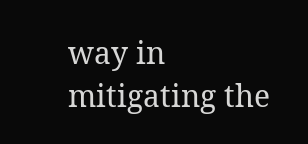way in mitigating the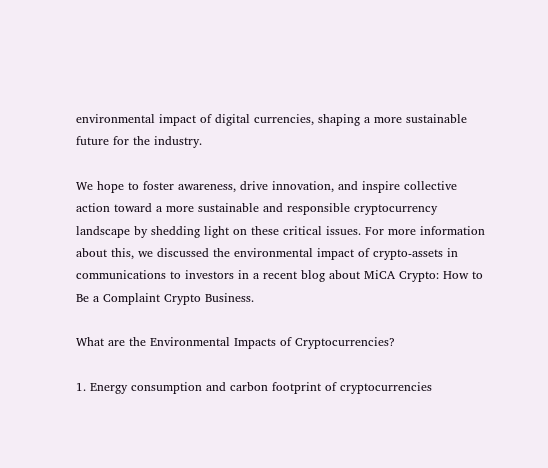environmental impact of digital currencies, shaping a more sustainable future for the industry.

We hope to foster awareness, drive innovation, and inspire collective action toward a more sustainable and responsible cryptocurrency landscape by shedding light on these critical issues. For more information about this, we discussed the environmental impact of crypto-assets in communications to investors in a recent blog about MiCA Crypto: How to Be a Complaint Crypto Business.

What are the Environmental Impacts of Cryptocurrencies?

1. Energy consumption and carbon footprint of cryptocurrencies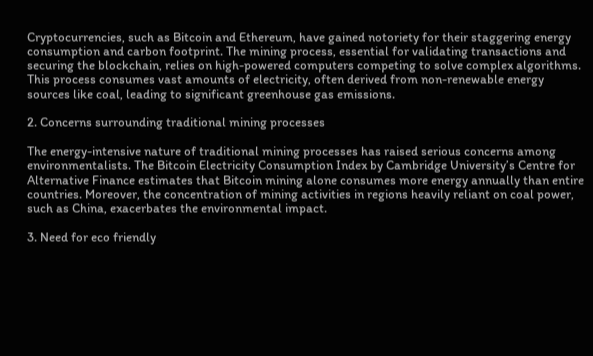Cryptocurrencies, such as Bitcoin and Ethereum, have gained notoriety for their staggering energy consumption and carbon footprint. The mining process, essential for validating transactions and securing the blockchain, relies on high-powered computers competing to solve complex algorithms. This process consumes vast amounts of electricity, often derived from non-renewable energy sources like coal, leading to significant greenhouse gas emissions.

2. Concerns surrounding traditional mining processes

The energy-intensive nature of traditional mining processes has raised serious concerns among environmentalists. The Bitcoin Electricity Consumption Index by Cambridge University’s Centre for Alternative Finance estimates that Bitcoin mining alone consumes more energy annually than entire countries. Moreover, the concentration of mining activities in regions heavily reliant on coal power, such as China, exacerbates the environmental impact.

3. Need for eco friendly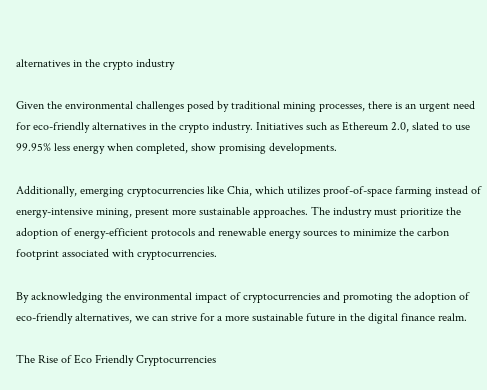alternatives in the crypto industry

Given the environmental challenges posed by traditional mining processes, there is an urgent need for eco-friendly alternatives in the crypto industry. Initiatives such as Ethereum 2.0, slated to use 99.95% less energy when completed, show promising developments.

Additionally, emerging cryptocurrencies like Chia, which utilizes proof-of-space farming instead of energy-intensive mining, present more sustainable approaches. The industry must prioritize the adoption of energy-efficient protocols and renewable energy sources to minimize the carbon footprint associated with cryptocurrencies.

By acknowledging the environmental impact of cryptocurrencies and promoting the adoption of eco-friendly alternatives, we can strive for a more sustainable future in the digital finance realm.

The Rise of Eco Friendly Cryptocurrencies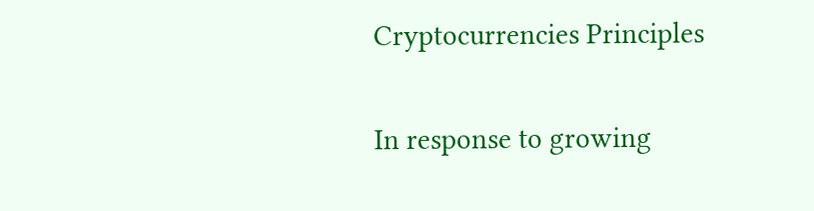Cryptocurrencies Principles

In response to growing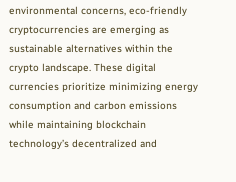environmental concerns, eco-friendly cryptocurrencies are emerging as sustainable alternatives within the crypto landscape. These digital currencies prioritize minimizing energy consumption and carbon emissions while maintaining blockchain technology’s decentralized and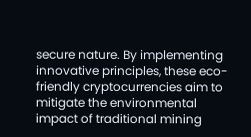secure nature. By implementing innovative principles, these eco-friendly cryptocurrencies aim to mitigate the environmental impact of traditional mining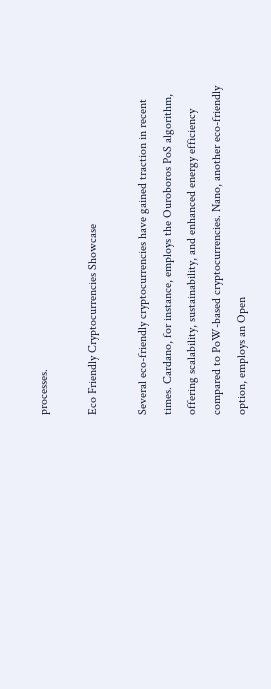processes.

Eco Friendly Cryptocurrencies Showcase

Several eco-friendly cryptocurrencies have gained traction in recent times. Cardano, for instance, employs the Ouroboros PoS algorithm, offering scalability, sustainability, and enhanced energy efficiency compared to PoW-based cryptocurrencies. Nano, another eco-friendly option, employs an Open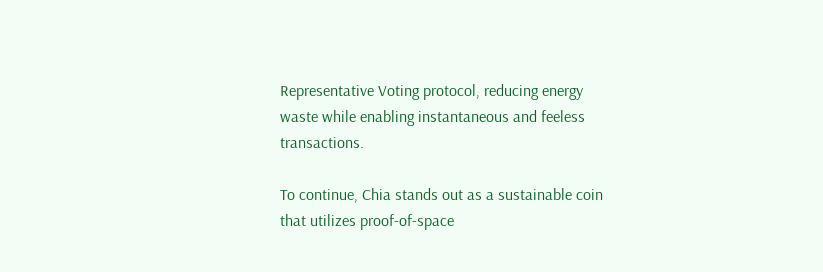Representative Voting protocol, reducing energy waste while enabling instantaneous and feeless transactions.

To continue, Chia stands out as a sustainable coin that utilizes proof-of-space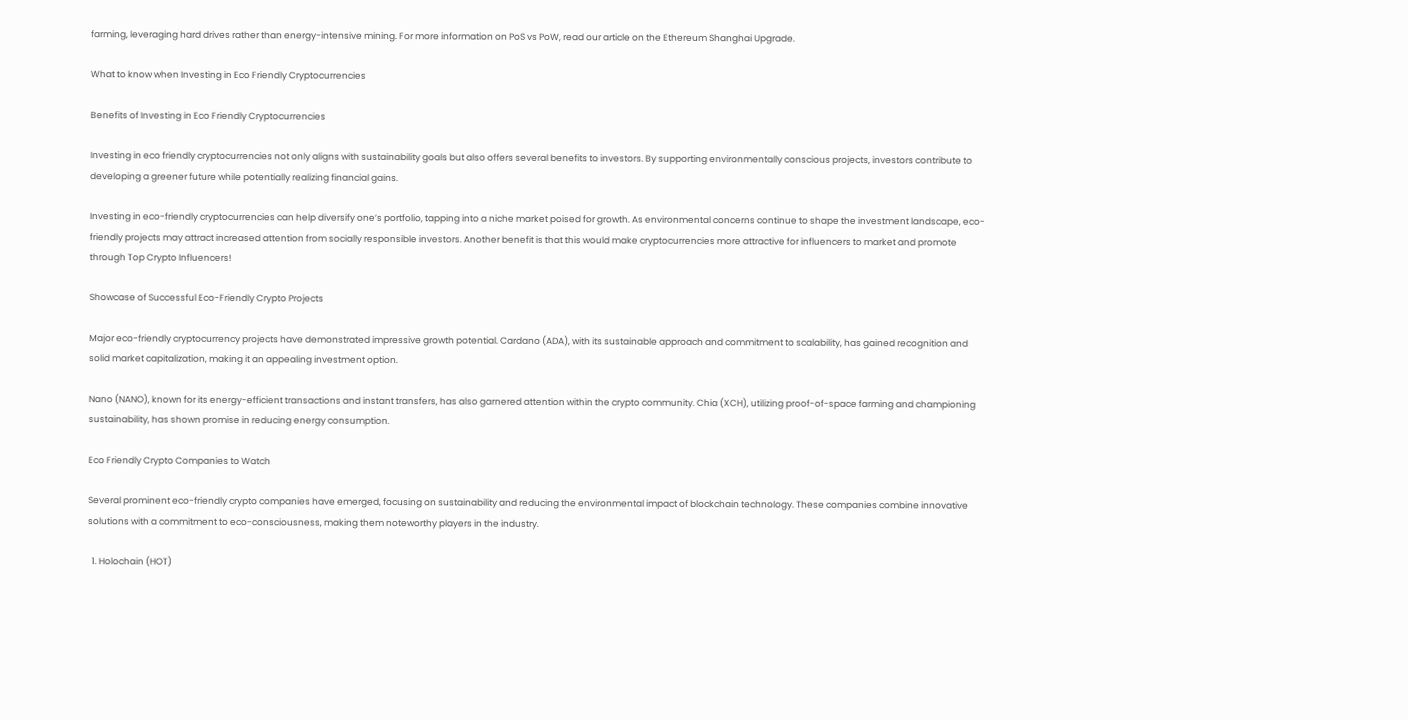farming, leveraging hard drives rather than energy-intensive mining. For more information on PoS vs PoW, read our article on the Ethereum Shanghai Upgrade.

What to know when Investing in Eco Friendly Cryptocurrencies

Benefits of Investing in Eco Friendly Cryptocurrencies

Investing in eco friendly cryptocurrencies not only aligns with sustainability goals but also offers several benefits to investors. By supporting environmentally conscious projects, investors contribute to developing a greener future while potentially realizing financial gains.

Investing in eco-friendly cryptocurrencies can help diversify one’s portfolio, tapping into a niche market poised for growth. As environmental concerns continue to shape the investment landscape, eco-friendly projects may attract increased attention from socially responsible investors. Another benefit is that this would make cryptocurrencies more attractive for influencers to market and promote through Top Crypto Influencers!

Showcase of Successful Eco-Friendly Crypto Projects

Major eco-friendly cryptocurrency projects have demonstrated impressive growth potential. Cardano (ADA), with its sustainable approach and commitment to scalability, has gained recognition and solid market capitalization, making it an appealing investment option.

Nano (NANO), known for its energy-efficient transactions and instant transfers, has also garnered attention within the crypto community. Chia (XCH), utilizing proof-of-space farming and championing sustainability, has shown promise in reducing energy consumption.

Eco Friendly Crypto Companies to Watch

Several prominent eco-friendly crypto companies have emerged, focusing on sustainability and reducing the environmental impact of blockchain technology. These companies combine innovative solutions with a commitment to eco-consciousness, making them noteworthy players in the industry.

  1. Holochain (HOT)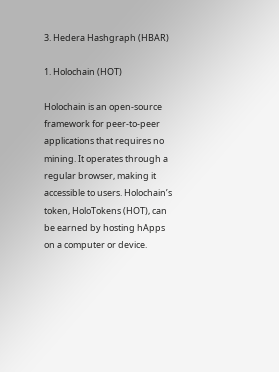3. Hedera Hashgraph (HBAR)

1. Holochain (HOT)

Holochain is an open-source framework for peer-to-peer applications that requires no mining. It operates through a regular browser, making it accessible to users. Holochain’s token, HoloTokens (HOT), can be earned by hosting hApps on a computer or device.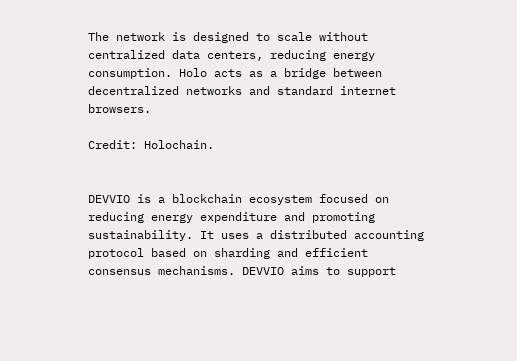The network is designed to scale without centralized data centers, reducing energy consumption. Holo acts as a bridge between decentralized networks and standard internet browsers.

Credit: Holochain.


DEVVIO is a blockchain ecosystem focused on reducing energy expenditure and promoting sustainability. It uses a distributed accounting protocol based on sharding and efficient consensus mechanisms. DEVVIO aims to support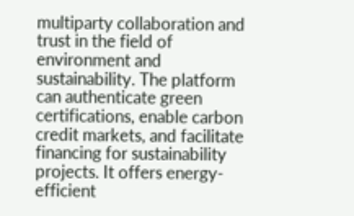multiparty collaboration and trust in the field of environment and sustainability. The platform can authenticate green certifications, enable carbon credit markets, and facilitate financing for sustainability projects. It offers energy-efficient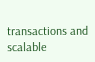transactions and scalable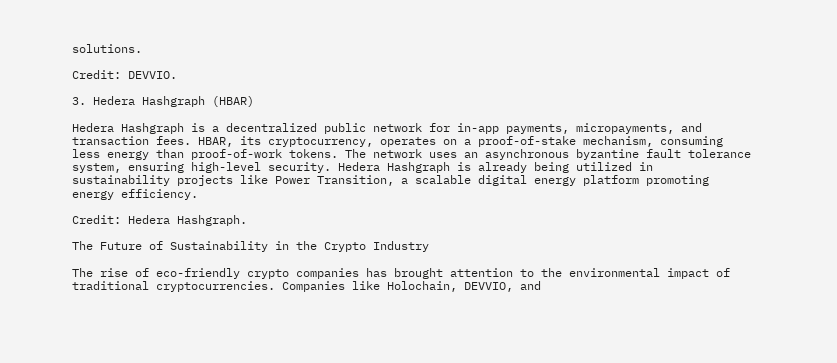solutions.

Credit: DEVVIO.

3. Hedera Hashgraph (HBAR)

Hedera Hashgraph is a decentralized public network for in-app payments, micropayments, and transaction fees. HBAR, its cryptocurrency, operates on a proof-of-stake mechanism, consuming less energy than proof-of-work tokens. The network uses an asynchronous byzantine fault tolerance system, ensuring high-level security. Hedera Hashgraph is already being utilized in sustainability projects like Power Transition, a scalable digital energy platform promoting energy efficiency.

Credit: Hedera Hashgraph.

The Future of Sustainability in the Crypto Industry

The rise of eco-friendly crypto companies has brought attention to the environmental impact of traditional cryptocurrencies. Companies like Holochain, DEVVIO, and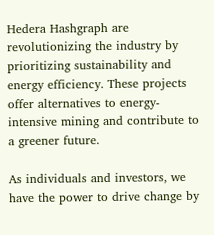Hedera Hashgraph are revolutionizing the industry by prioritizing sustainability and energy efficiency. These projects offer alternatives to energy-intensive mining and contribute to a greener future.

As individuals and investors, we have the power to drive change by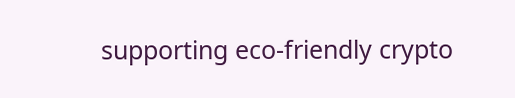supporting eco-friendly crypto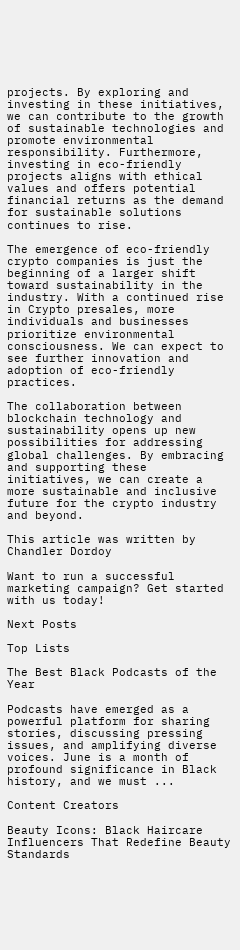projects. By exploring and investing in these initiatives, we can contribute to the growth of sustainable technologies and promote environmental responsibility. Furthermore, investing in eco-friendly projects aligns with ethical values and offers potential financial returns as the demand for sustainable solutions continues to rise.

The emergence of eco-friendly crypto companies is just the beginning of a larger shift toward sustainability in the industry. With a continued rise in Crypto presales, more individuals and businesses prioritize environmental consciousness. We can expect to see further innovation and adoption of eco-friendly practices.

The collaboration between blockchain technology and sustainability opens up new possibilities for addressing global challenges. By embracing and supporting these initiatives, we can create a more sustainable and inclusive future for the crypto industry and beyond.

This article was written by Chandler Dordoy

Want to run a successful marketing campaign? Get started with us today!

Next Posts

Top Lists

The Best Black Podcasts of the Year

Podcasts have emerged as a powerful platform for sharing stories, discussing pressing issues, and amplifying diverse voices. June is a month of profound significance in Black history, and we must ...

Content Creators

Beauty Icons: Black Haircare Influencers That Redefine Beauty Standards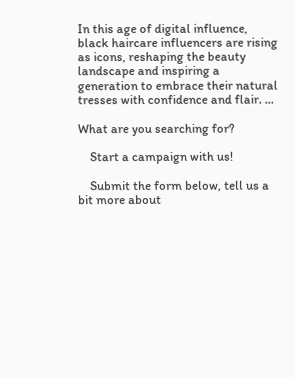In this age of digital influence, black haircare influencers are rising as icons, reshaping the beauty landscape and inspiring a generation to embrace their natural tresses with confidence and flair. ...

What are you searching for?

    Start a campaign with us!

    Submit the form below, tell us a bit more about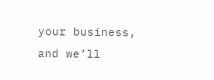your business, and we’ll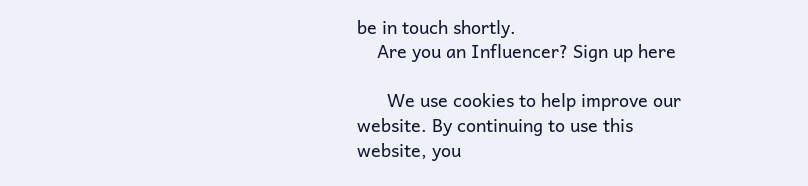be in touch shortly.
    Are you an Influencer? Sign up here

      We use cookies to help improve our website. By continuing to use this website, you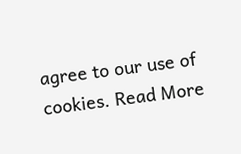agree to our use of cookies. Read More